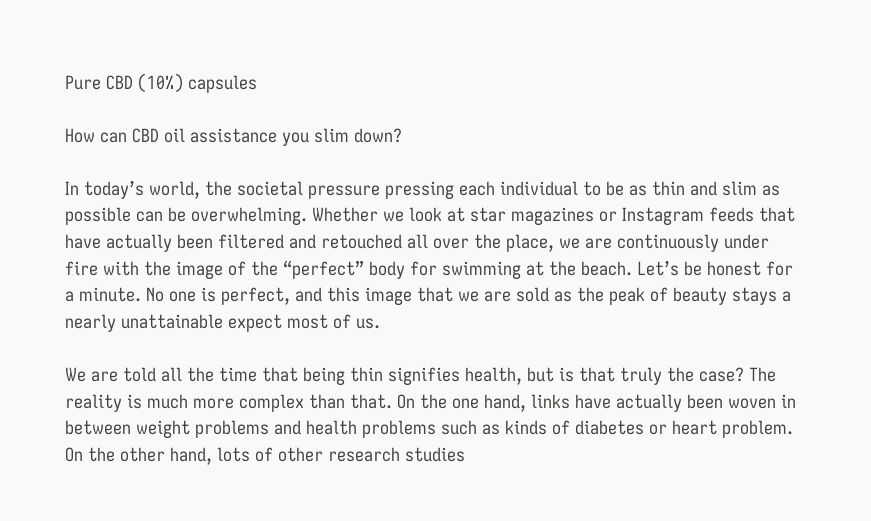Pure CBD (10%) capsules

How can CBD oil assistance you slim down?

In today’s world, the societal pressure pressing each individual to be as thin and slim as possible can be overwhelming. Whether we look at star magazines or Instagram feeds that have actually been filtered and retouched all over the place, we are continuously under fire with the image of the “perfect” body for swimming at the beach. Let’s be honest for a minute. No one is perfect, and this image that we are sold as the peak of beauty stays a nearly unattainable expect most of us.

We are told all the time that being thin signifies health, but is that truly the case? The reality is much more complex than that. On the one hand, links have actually been woven in between weight problems and health problems such as kinds of diabetes or heart problem. On the other hand, lots of other research studies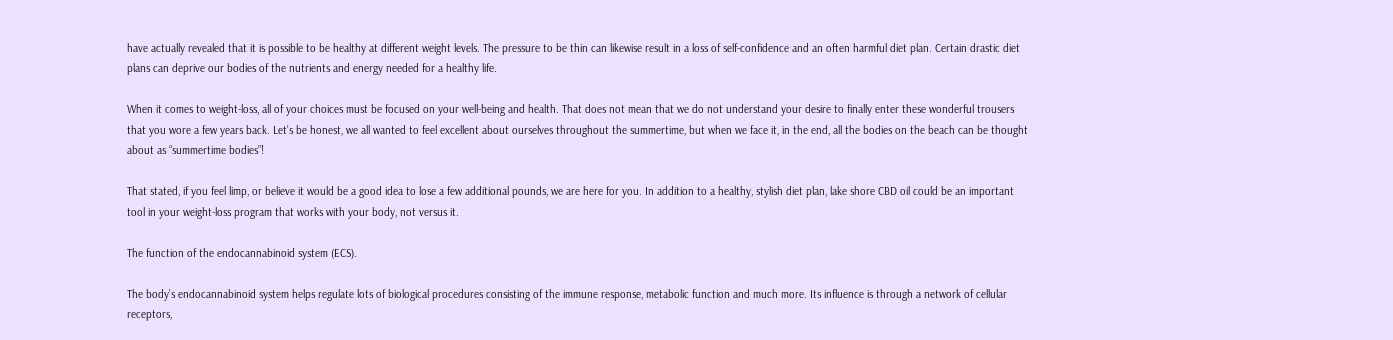have actually revealed that it is possible to be healthy at different weight levels. The pressure to be thin can likewise result in a loss of self-confidence and an often harmful diet plan. Certain drastic diet plans can deprive our bodies of the nutrients and energy needed for a healthy life.

When it comes to weight-loss, all of your choices must be focused on your well-being and health. That does not mean that we do not understand your desire to finally enter these wonderful trousers that you wore a few years back. Let’s be honest, we all wanted to feel excellent about ourselves throughout the summertime, but when we face it, in the end, all the bodies on the beach can be thought about as “summertime bodies”!

That stated, if you feel limp, or believe it would be a good idea to lose a few additional pounds, we are here for you. In addition to a healthy, stylish diet plan, lake shore CBD oil could be an important tool in your weight-loss program that works with your body, not versus it.

The function of the endocannabinoid system (ECS).

The body’s endocannabinoid system helps regulate lots of biological procedures consisting of the immune response, metabolic function and much more. Its influence is through a network of cellular receptors,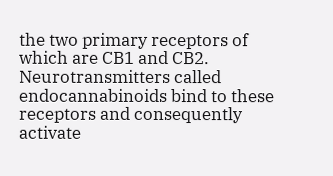the two primary receptors of which are CB1 and CB2. Neurotransmitters called endocannabinoids bind to these receptors and consequently activate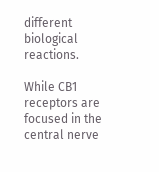different biological reactions.

While CB1 receptors are focused in the central nerve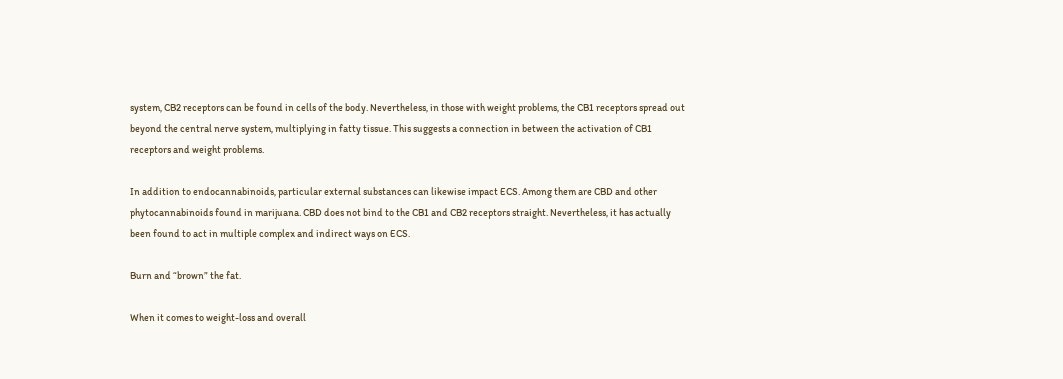system, CB2 receptors can be found in cells of the body. Nevertheless, in those with weight problems, the CB1 receptors spread out beyond the central nerve system, multiplying in fatty tissue. This suggests a connection in between the activation of CB1 receptors and weight problems.

In addition to endocannabinoids, particular external substances can likewise impact ECS. Among them are CBD and other phytocannabinoids found in marijuana. CBD does not bind to the CB1 and CB2 receptors straight. Nevertheless, it has actually been found to act in multiple complex and indirect ways on ECS.

Burn and “brown” the fat.

When it comes to weight-loss and overall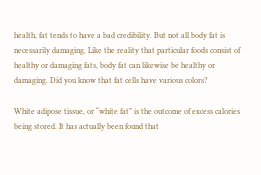health, fat tends to have a bad credibility. But not all body fat is necessarily damaging. Like the reality that particular foods consist of healthy or damaging fats, body fat can likewise be healthy or damaging. Did you know that fat cells have various colors?

White adipose tissue, or “white fat” is the outcome of excess calories being stored. It has actually been found that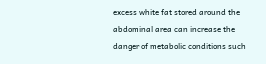excess white fat stored around the abdominal area can increase the danger of metabolic conditions such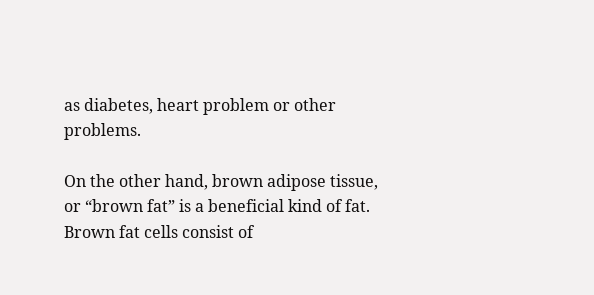as diabetes, heart problem or other problems.

On the other hand, brown adipose tissue, or “brown fat” is a beneficial kind of fat. Brown fat cells consist of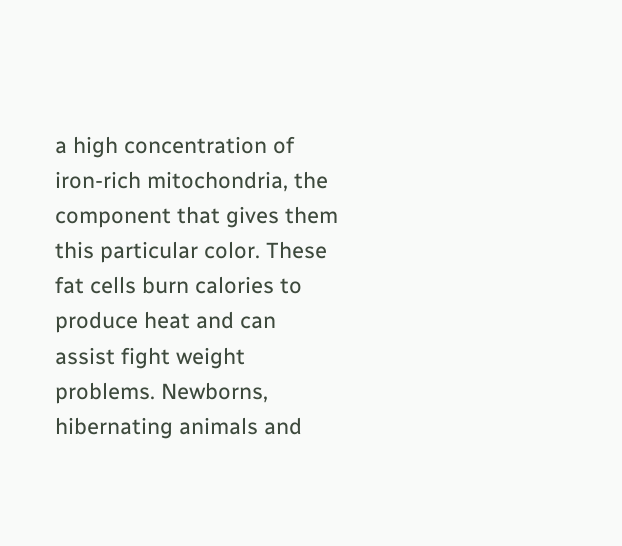a high concentration of iron-rich mitochondria, the component that gives them this particular color. These fat cells burn calories to produce heat and can assist fight weight problems. Newborns, hibernating animals and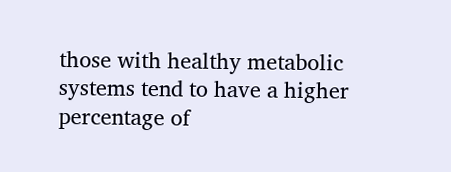those with healthy metabolic systems tend to have a higher percentage of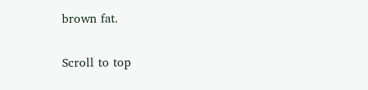brown fat.

Scroll to top